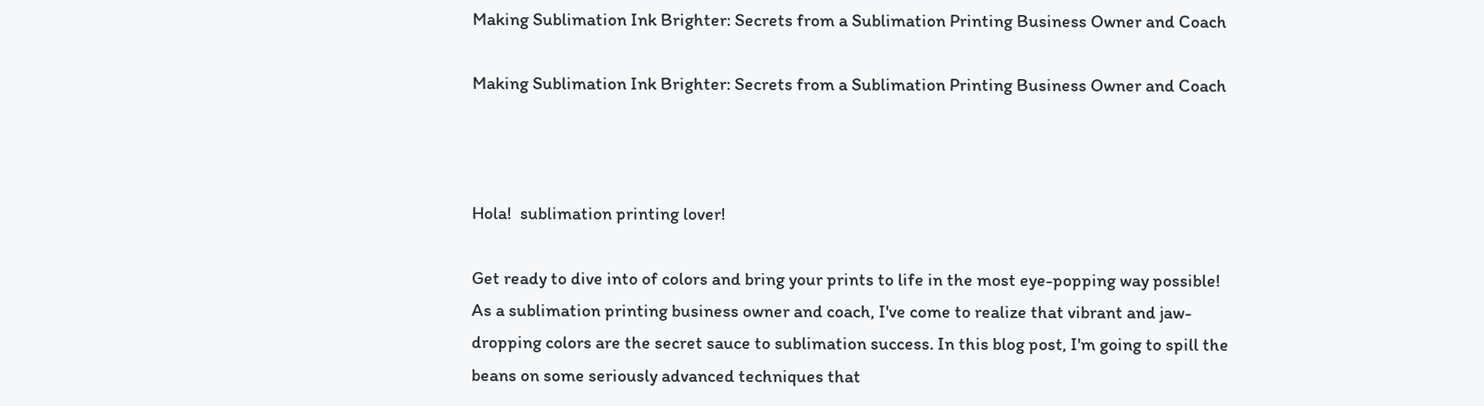Making Sublimation Ink Brighter: Secrets from a Sublimation Printing Business Owner and Coach

Making Sublimation Ink Brighter: Secrets from a Sublimation Printing Business Owner and Coach



Hola!  sublimation printing lover!

Get ready to dive into of colors and bring your prints to life in the most eye-popping way possible! As a sublimation printing business owner and coach, I've come to realize that vibrant and jaw-dropping colors are the secret sauce to sublimation success. In this blog post, I'm going to spill the beans on some seriously advanced techniques that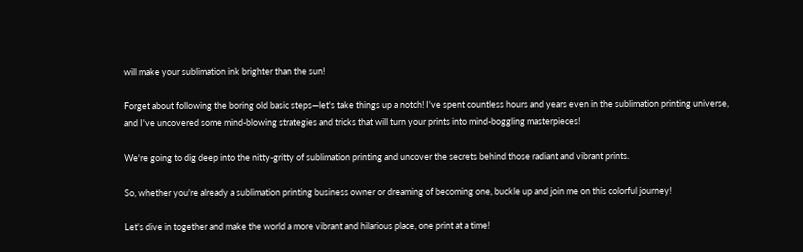will make your sublimation ink brighter than the sun!

Forget about following the boring old basic steps—let's take things up a notch! I've spent countless hours and years even in the sublimation printing universe, and I've uncovered some mind-blowing strategies and tricks that will turn your prints into mind-boggling masterpieces!

We're going to dig deep into the nitty-gritty of sublimation printing and uncover the secrets behind those radiant and vibrant prints.

So, whether you're already a sublimation printing business owner or dreaming of becoming one, buckle up and join me on this colorful journey!

Let's dive in together and make the world a more vibrant and hilarious place, one print at a time!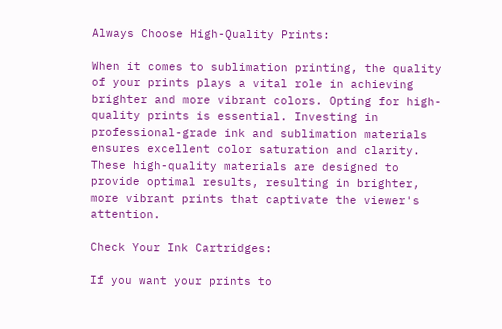Always Choose High-Quality Prints:

When it comes to sublimation printing, the quality of your prints plays a vital role in achieving brighter and more vibrant colors. Opting for high-quality prints is essential. Investing in professional-grade ink and sublimation materials ensures excellent color saturation and clarity. These high-quality materials are designed to provide optimal results, resulting in brighter, more vibrant prints that captivate the viewer's attention.

Check Your Ink Cartridges:

If you want your prints to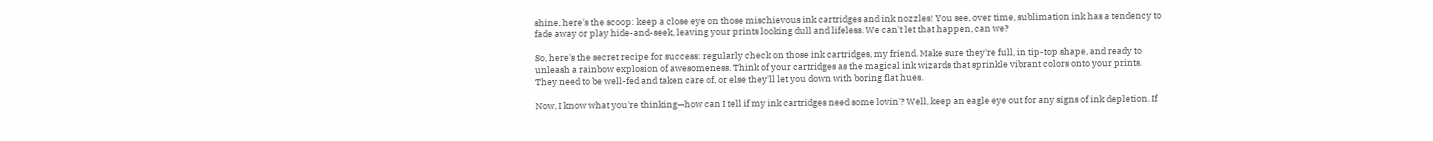shine, here's the scoop: keep a close eye on those mischievous ink cartridges and ink nozzles! You see, over time, sublimation ink has a tendency to fade away or play hide-and-seek, leaving your prints looking dull and lifeless. We can't let that happen, can we?

So, here's the secret recipe for success: regularly check on those ink cartridges, my friend. Make sure they're full, in tip-top shape, and ready to unleash a rainbow explosion of awesomeness. Think of your cartridges as the magical ink wizards that sprinkle vibrant colors onto your prints. They need to be well-fed and taken care of, or else they'll let you down with boring flat hues.

Now, I know what you're thinking—how can I tell if my ink cartridges need some lovin'? Well, keep an eagle eye out for any signs of ink depletion. If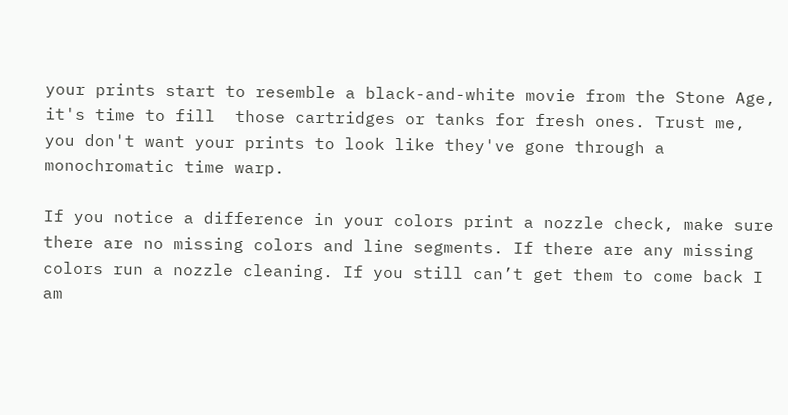your prints start to resemble a black-and-white movie from the Stone Age, it's time to fill  those cartridges or tanks for fresh ones. Trust me, you don't want your prints to look like they've gone through a monochromatic time warp.

If you notice a difference in your colors print a nozzle check, make sure there are no missing colors and line segments. If there are any missing colors run a nozzle cleaning. If you still can’t get them to come back I am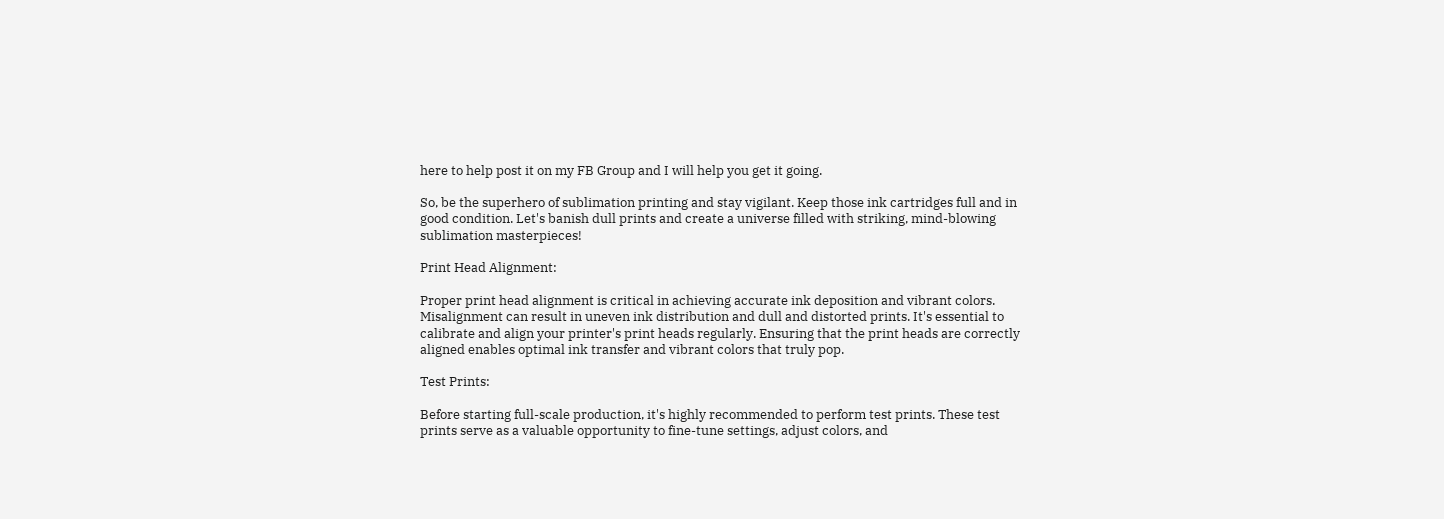here to help post it on my FB Group and I will help you get it going.

So, be the superhero of sublimation printing and stay vigilant. Keep those ink cartridges full and in good condition. Let's banish dull prints and create a universe filled with striking, mind-blowing sublimation masterpieces!

Print Head Alignment:

Proper print head alignment is critical in achieving accurate ink deposition and vibrant colors. Misalignment can result in uneven ink distribution and dull and distorted prints. It's essential to calibrate and align your printer's print heads regularly. Ensuring that the print heads are correctly aligned enables optimal ink transfer and vibrant colors that truly pop.

Test Prints:

Before starting full-scale production, it's highly recommended to perform test prints. These test prints serve as a valuable opportunity to fine-tune settings, adjust colors, and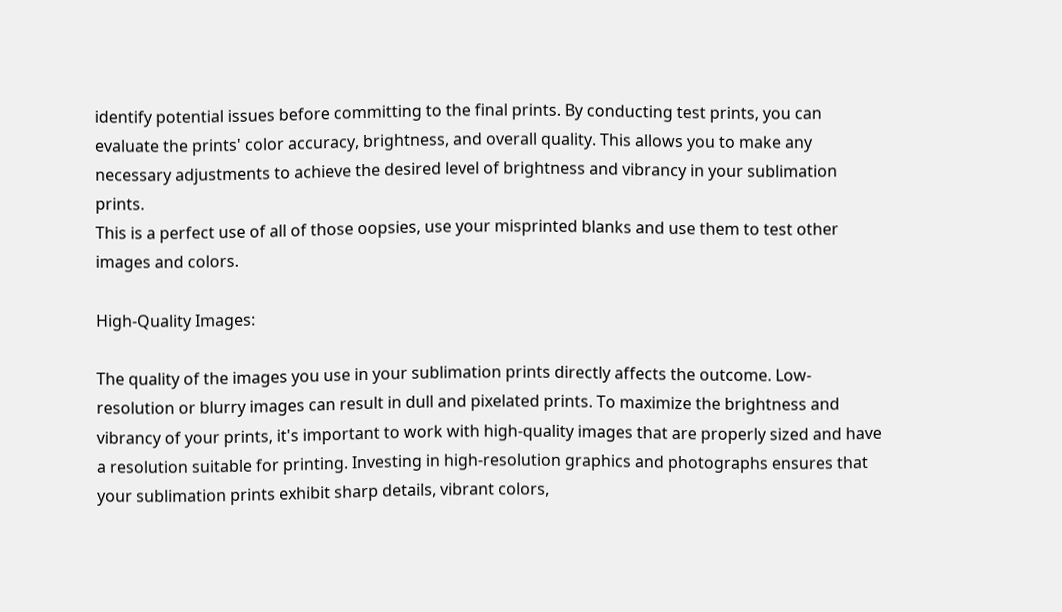identify potential issues before committing to the final prints. By conducting test prints, you can evaluate the prints' color accuracy, brightness, and overall quality. This allows you to make any necessary adjustments to achieve the desired level of brightness and vibrancy in your sublimation prints.
This is a perfect use of all of those oopsies, use your misprinted blanks and use them to test other images and colors.

High-Quality Images:

The quality of the images you use in your sublimation prints directly affects the outcome. Low-resolution or blurry images can result in dull and pixelated prints. To maximize the brightness and vibrancy of your prints, it's important to work with high-quality images that are properly sized and have a resolution suitable for printing. Investing in high-resolution graphics and photographs ensures that your sublimation prints exhibit sharp details, vibrant colors,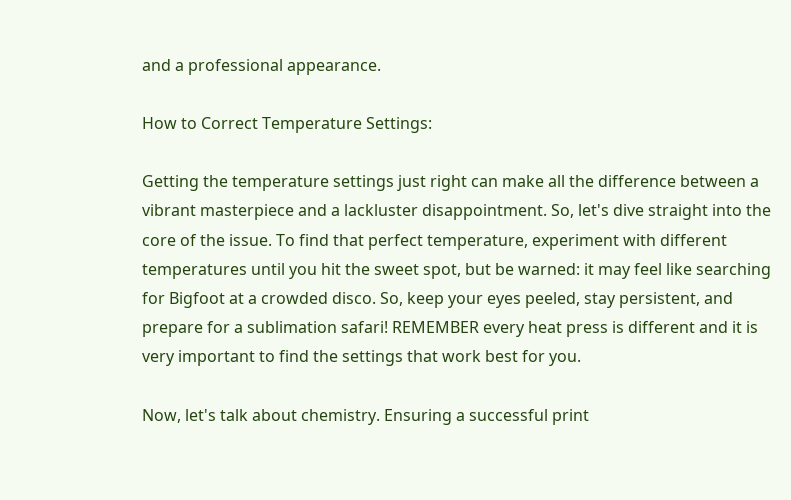and a professional appearance.

How to Correct Temperature Settings:

Getting the temperature settings just right can make all the difference between a vibrant masterpiece and a lackluster disappointment. So, let's dive straight into the core of the issue. To find that perfect temperature, experiment with different temperatures until you hit the sweet spot, but be warned: it may feel like searching for Bigfoot at a crowded disco. So, keep your eyes peeled, stay persistent, and prepare for a sublimation safari! REMEMBER every heat press is different and it is very important to find the settings that work best for you.

Now, let's talk about chemistry. Ensuring a successful print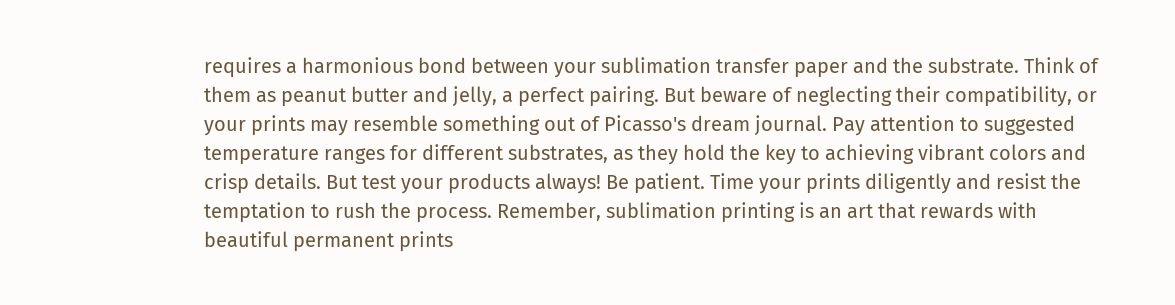requires a harmonious bond between your sublimation transfer paper and the substrate. Think of them as peanut butter and jelly, a perfect pairing. But beware of neglecting their compatibility, or your prints may resemble something out of Picasso's dream journal. Pay attention to suggested temperature ranges for different substrates, as they hold the key to achieving vibrant colors and crisp details. But test your products always! Be patient. Time your prints diligently and resist the temptation to rush the process. Remember, sublimation printing is an art that rewards with beautiful permanent prints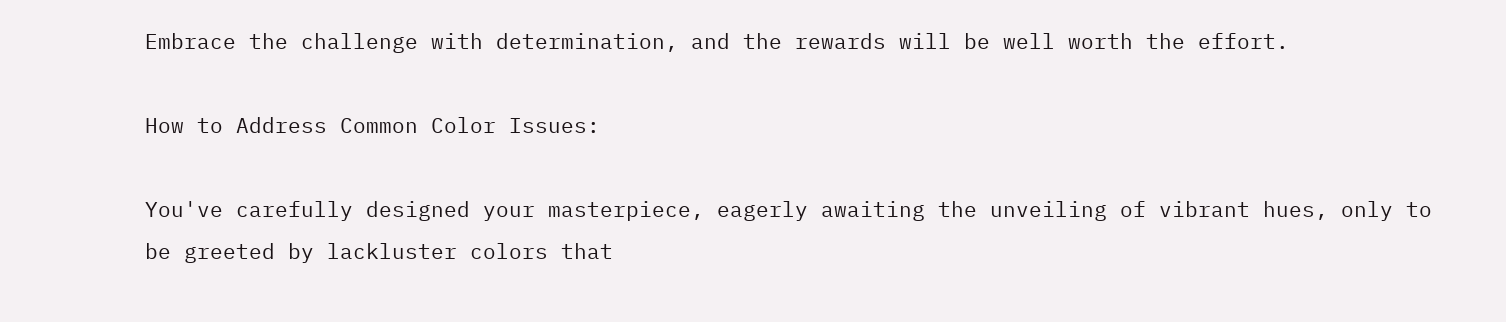Embrace the challenge with determination, and the rewards will be well worth the effort.

How to Address Common Color Issues:

You've carefully designed your masterpiece, eagerly awaiting the unveiling of vibrant hues, only to be greeted by lackluster colors that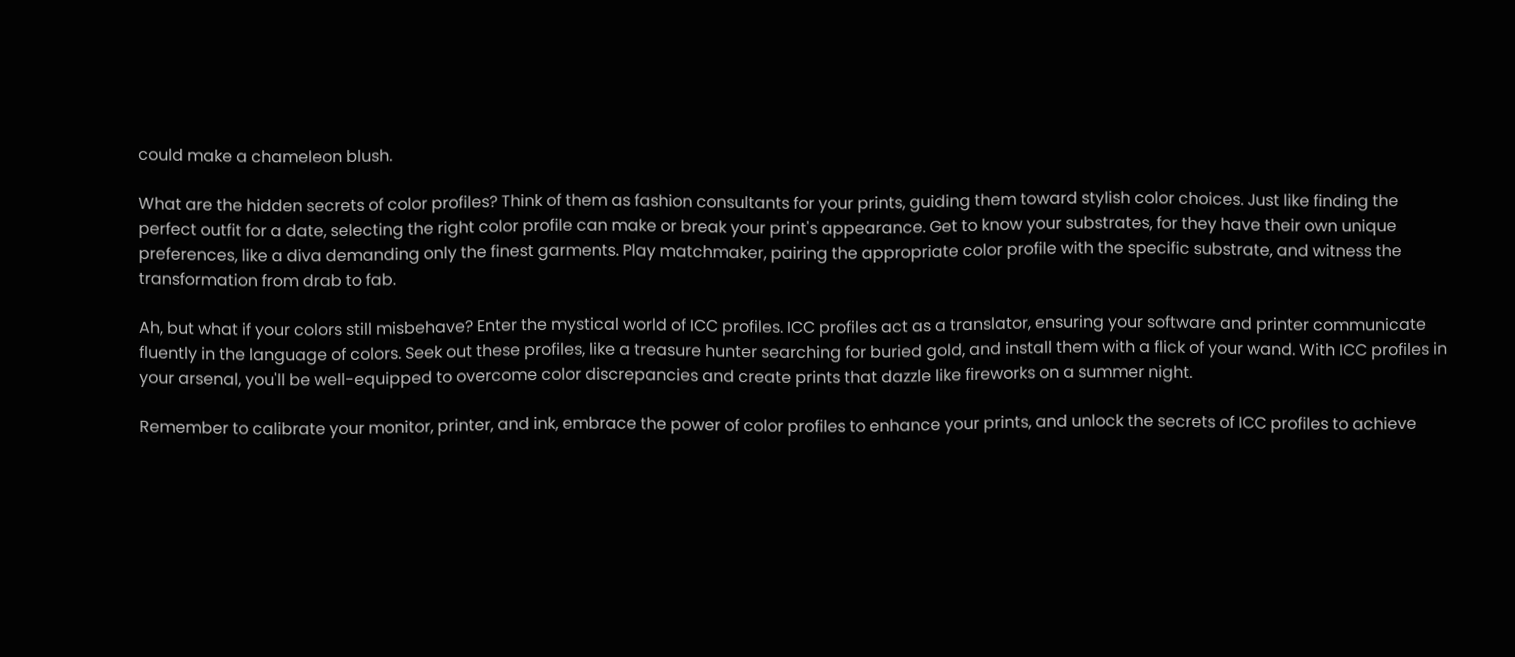could make a chameleon blush.

What are the hidden secrets of color profiles? Think of them as fashion consultants for your prints, guiding them toward stylish color choices. Just like finding the perfect outfit for a date, selecting the right color profile can make or break your print's appearance. Get to know your substrates, for they have their own unique preferences, like a diva demanding only the finest garments. Play matchmaker, pairing the appropriate color profile with the specific substrate, and witness the transformation from drab to fab.

Ah, but what if your colors still misbehave? Enter the mystical world of ICC profiles. ICC profiles act as a translator, ensuring your software and printer communicate fluently in the language of colors. Seek out these profiles, like a treasure hunter searching for buried gold, and install them with a flick of your wand. With ICC profiles in your arsenal, you'll be well-equipped to overcome color discrepancies and create prints that dazzle like fireworks on a summer night.

Remember to calibrate your monitor, printer, and ink, embrace the power of color profiles to enhance your prints, and unlock the secrets of ICC profiles to achieve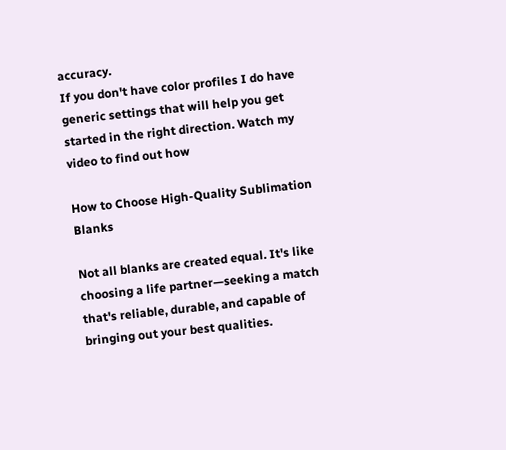accuracy.
If you don't have color profiles I do have generic settings that will help you get started in the right direction. Watch my video to find out how

How to Choose High-Quality Sublimation Blanks

Not all blanks are created equal. It's like choosing a life partner—seeking a match that's reliable, durable, and capable of bringing out your best qualities.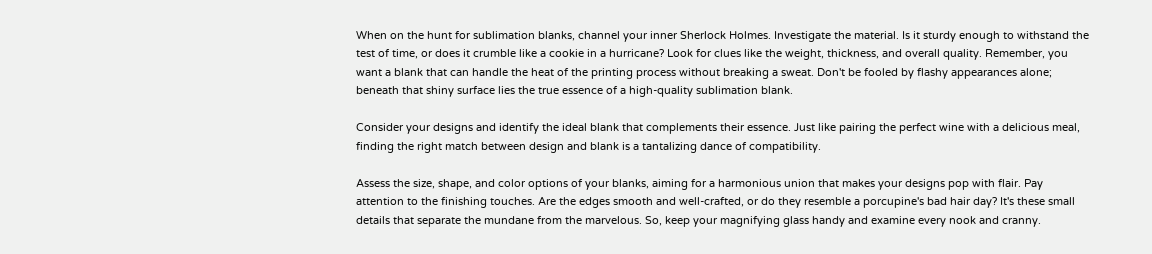When on the hunt for sublimation blanks, channel your inner Sherlock Holmes. Investigate the material. Is it sturdy enough to withstand the test of time, or does it crumble like a cookie in a hurricane? Look for clues like the weight, thickness, and overall quality. Remember, you want a blank that can handle the heat of the printing process without breaking a sweat. Don't be fooled by flashy appearances alone; beneath that shiny surface lies the true essence of a high-quality sublimation blank.

Consider your designs and identify the ideal blank that complements their essence. Just like pairing the perfect wine with a delicious meal, finding the right match between design and blank is a tantalizing dance of compatibility.

Assess the size, shape, and color options of your blanks, aiming for a harmonious union that makes your designs pop with flair. Pay attention to the finishing touches. Are the edges smooth and well-crafted, or do they resemble a porcupine's bad hair day? It's these small details that separate the mundane from the marvelous. So, keep your magnifying glass handy and examine every nook and cranny.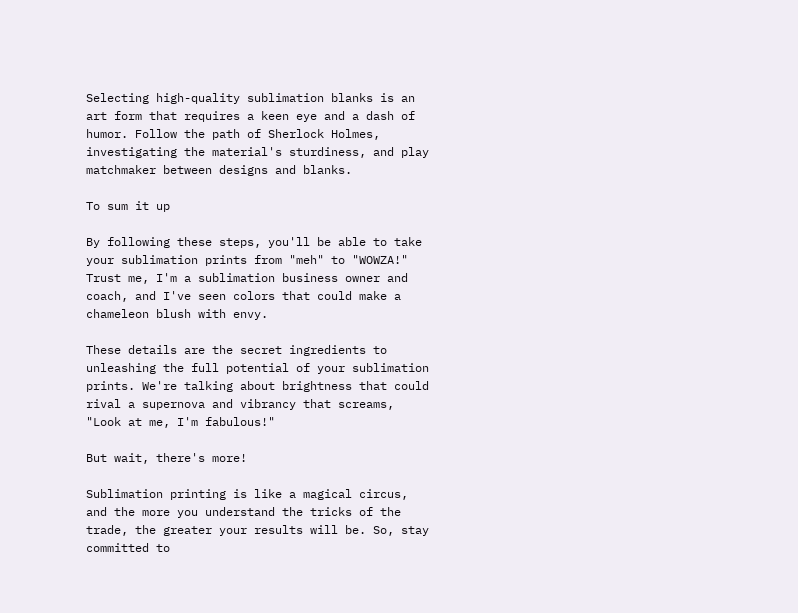Selecting high-quality sublimation blanks is an art form that requires a keen eye and a dash of humor. Follow the path of Sherlock Holmes, investigating the material's sturdiness, and play matchmaker between designs and blanks.

To sum it up

By following these steps, you'll be able to take your sublimation prints from "meh" to "WOWZA!" Trust me, I'm a sublimation business owner and coach, and I've seen colors that could make a chameleon blush with envy.

These details are the secret ingredients to unleashing the full potential of your sublimation prints. We're talking about brightness that could rival a supernova and vibrancy that screams, "Look at me, I'm fabulous!"

But wait, there's more!

Sublimation printing is like a magical circus, and the more you understand the tricks of the trade, the greater your results will be. So, stay committed to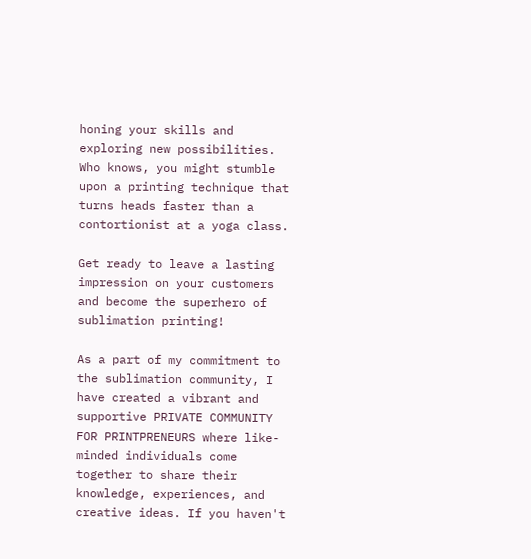honing your skills and exploring new possibilities. Who knows, you might stumble upon a printing technique that turns heads faster than a contortionist at a yoga class.

Get ready to leave a lasting impression on your customers and become the superhero of sublimation printing!

As a part of my commitment to the sublimation community, I have created a vibrant and supportive PRIVATE COMMUNITY FOR PRINTPRENEURS where like-minded individuals come together to share their knowledge, experiences, and creative ideas. If you haven't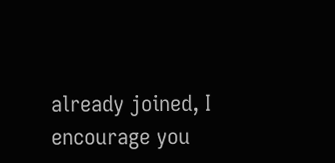already joined, I encourage you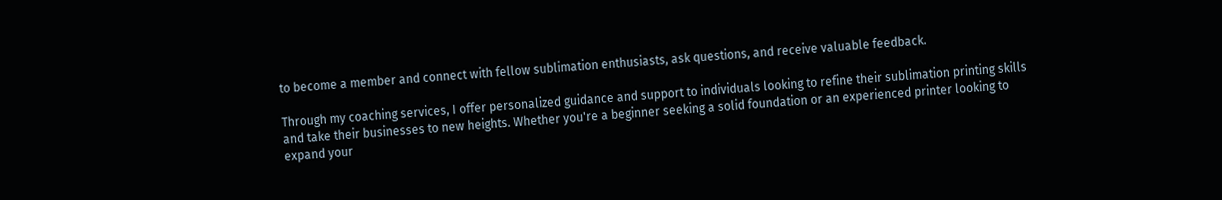to become a member and connect with fellow sublimation enthusiasts, ask questions, and receive valuable feedback.

Through my coaching services, I offer personalized guidance and support to individuals looking to refine their sublimation printing skills and take their businesses to new heights. Whether you're a beginner seeking a solid foundation or an experienced printer looking to expand your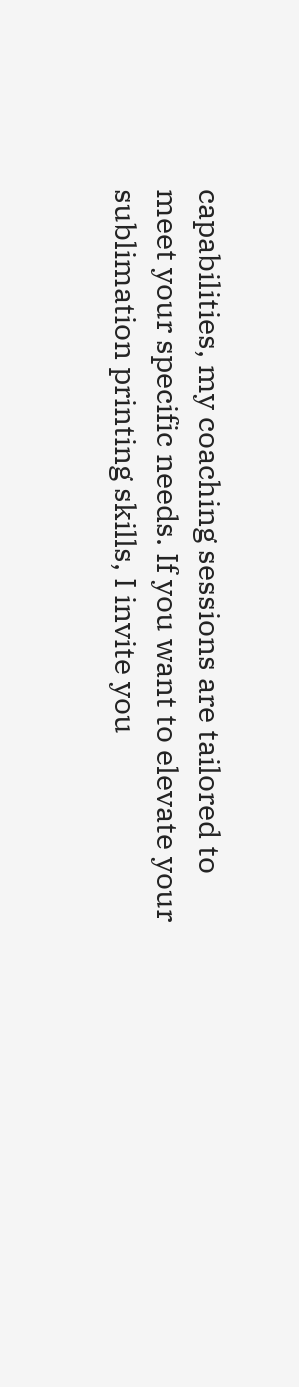capabilities, my coaching sessions are tailored to meet your specific needs. If you want to elevate your sublimation printing skills, I invite you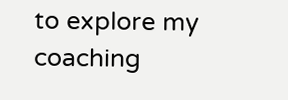to explore my coaching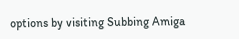options by visiting Subbing Amiga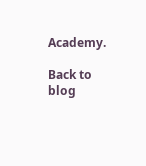Academy.

Back to blog